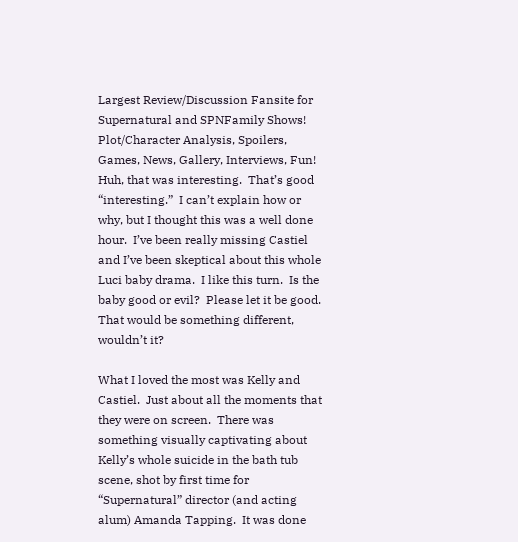Largest Review/Discussion Fansite for Supernatural and SPNFamily Shows! Plot/Character Analysis, Spoilers, Games, News, Gallery, Interviews, Fun!
Huh, that was interesting.  That’s good “interesting.”  I can’t explain how or why, but I thought this was a well done hour.  I’ve been really missing Castiel and I’ve been skeptical about this whole Luci baby drama.  I like this turn.  Is the baby good or evil?  Please let it be good.  That would be something different, wouldn’t it?

What I loved the most was Kelly and Castiel.  Just about all the moments that they were on screen.  There was something visually captivating about Kelly’s whole suicide in the bath tub scene, shot by first time for “Supernatural” director (and acting alum) Amanda Tapping.  It was done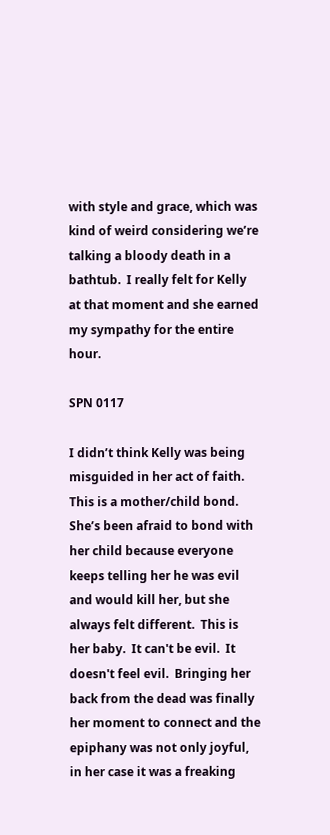with style and grace, which was kind of weird considering we’re talking a bloody death in a bathtub.  I really felt for Kelly at that moment and she earned my sympathy for the entire hour.

SPN 0117

I didn’t think Kelly was being misguided in her act of faith.  This is a mother/child bond.  She’s been afraid to bond with her child because everyone keeps telling her he was evil and would kill her, but she always felt different.  This is her baby.  It can't be evil.  It doesn't feel evil.  Bringing her back from the dead was finally her moment to connect and the epiphany was not only joyful, in her case it was a freaking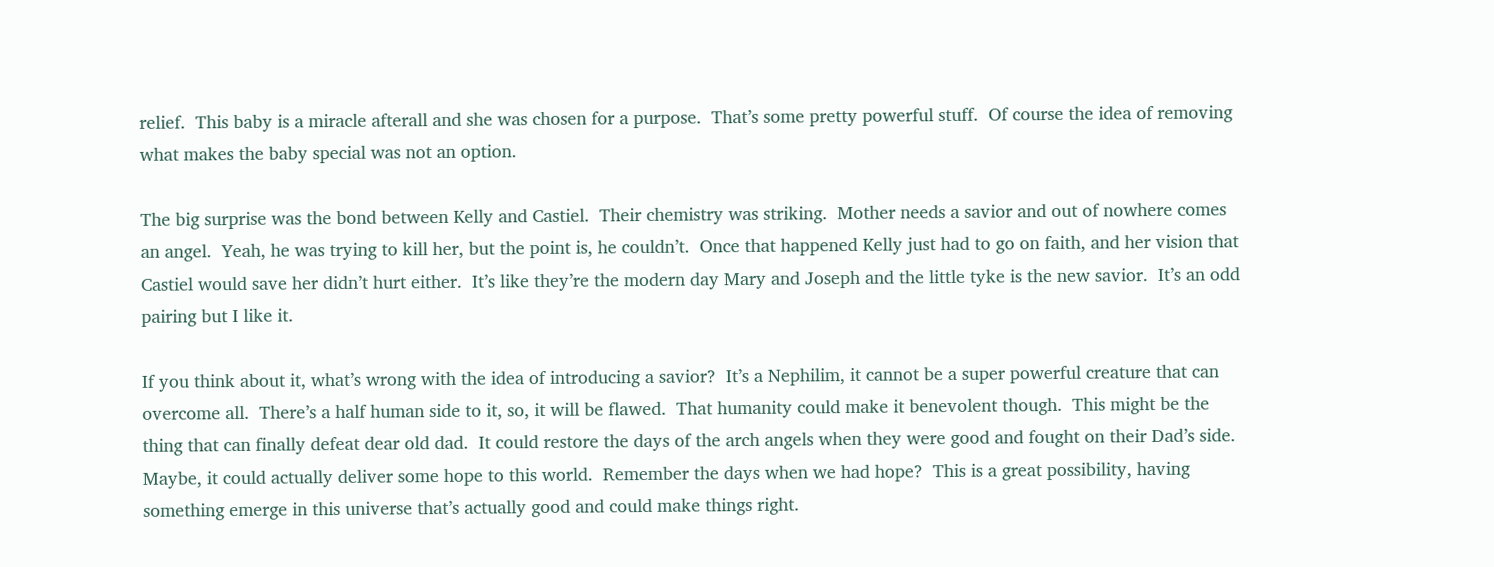relief.  This baby is a miracle afterall and she was chosen for a purpose.  That’s some pretty powerful stuff.  Of course the idea of removing what makes the baby special was not an option.

The big surprise was the bond between Kelly and Castiel.  Their chemistry was striking.  Mother needs a savior and out of nowhere comes an angel.  Yeah, he was trying to kill her, but the point is, he couldn’t.  Once that happened Kelly just had to go on faith, and her vision that Castiel would save her didn’t hurt either.  It’s like they’re the modern day Mary and Joseph and the little tyke is the new savior.  It’s an odd pairing but I like it.

If you think about it, what’s wrong with the idea of introducing a savior?  It’s a Nephilim, it cannot be a super powerful creature that can overcome all.  There’s a half human side to it, so, it will be flawed.  That humanity could make it benevolent though.  This might be the thing that can finally defeat dear old dad.  It could restore the days of the arch angels when they were good and fought on their Dad’s side.  Maybe, it could actually deliver some hope to this world.  Remember the days when we had hope?  This is a great possibility, having something emerge in this universe that’s actually good and could make things right.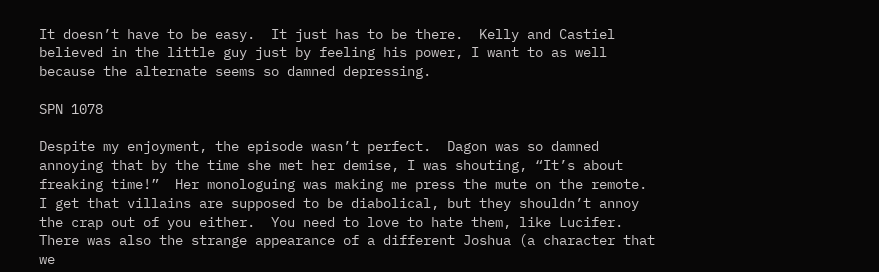It doesn’t have to be easy.  It just has to be there.  Kelly and Castiel believed in the little guy just by feeling his power, I want to as well because the alternate seems so damned depressing.

SPN 1078

Despite my enjoyment, the episode wasn’t perfect.  Dagon was so damned annoying that by the time she met her demise, I was shouting, “It’s about freaking time!”  Her monologuing was making me press the mute on the remote.  I get that villains are supposed to be diabolical, but they shouldn’t annoy the crap out of you either.  You need to love to hate them, like Lucifer.  There was also the strange appearance of a different Joshua (a character that we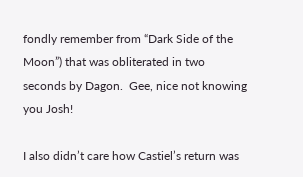fondly remember from “Dark Side of the Moon”) that was obliterated in two seconds by Dagon.  Gee, nice not knowing you Josh!

I also didn’t care how Castiel’s return was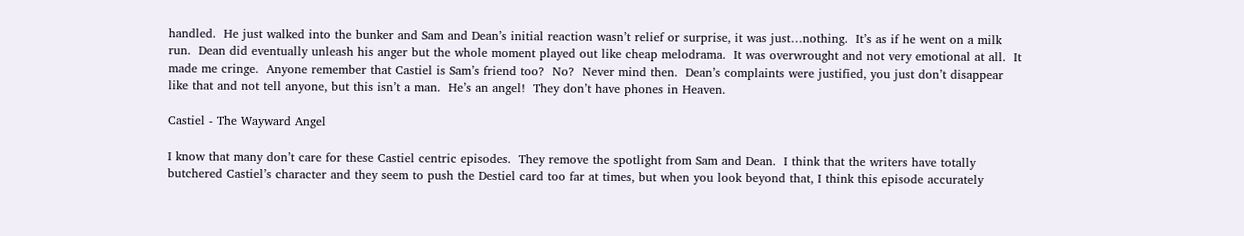handled.  He just walked into the bunker and Sam and Dean’s initial reaction wasn’t relief or surprise, it was just…nothing.  It’s as if he went on a milk run.  Dean did eventually unleash his anger but the whole moment played out like cheap melodrama.  It was overwrought and not very emotional at all.  It made me cringe.  Anyone remember that Castiel is Sam’s friend too?  No?  Never mind then.  Dean’s complaints were justified, you just don’t disappear like that and not tell anyone, but this isn’t a man.  He’s an angel!  They don’t have phones in Heaven.

Castiel - The Wayward Angel

I know that many don’t care for these Castiel centric episodes.  They remove the spotlight from Sam and Dean.  I think that the writers have totally butchered Castiel’s character and they seem to push the Destiel card too far at times, but when you look beyond that, I think this episode accurately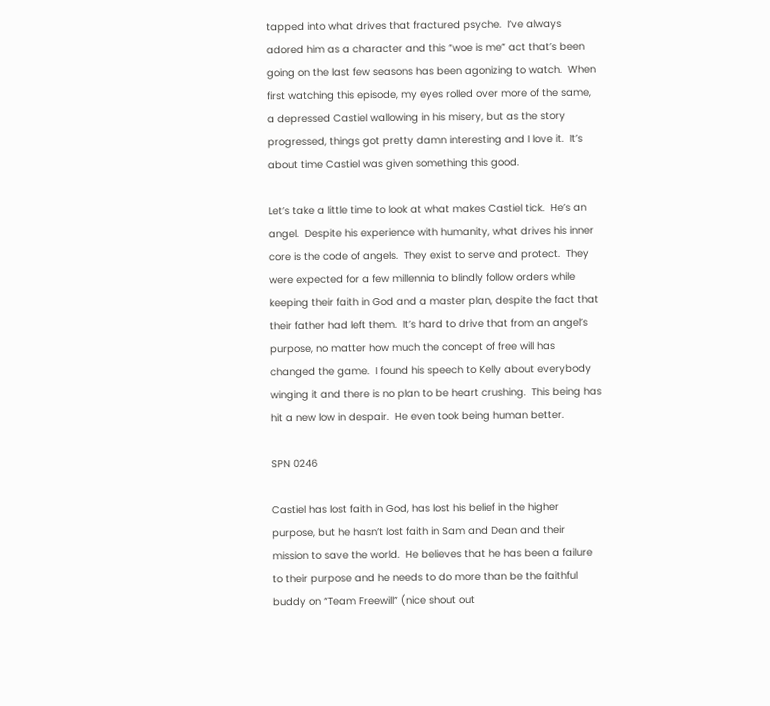tapped into what drives that fractured psyche.  I’ve always adored him as a character and this “woe is me” act that’s been going on the last few seasons has been agonizing to watch.  When first watching this episode, my eyes rolled over more of the same, a depressed Castiel wallowing in his misery, but as the story progressed, things got pretty damn interesting and I love it.  It’s about time Castiel was given something this good.

Let’s take a little time to look at what makes Castiel tick.  He’s an angel.  Despite his experience with humanity, what drives his inner core is the code of angels.  They exist to serve and protect.  They were expected for a few millennia to blindly follow orders while keeping their faith in God and a master plan, despite the fact that their father had left them.  It’s hard to drive that from an angel’s purpose, no matter how much the concept of free will has changed the game.  I found his speech to Kelly about everybody winging it and there is no plan to be heart crushing.  This being has hit a new low in despair.  He even took being human better.

SPN 0246

Castiel has lost faith in God, has lost his belief in the higher purpose, but he hasn’t lost faith in Sam and Dean and their mission to save the world.  He believes that he has been a failure to their purpose and he needs to do more than be the faithful buddy on “Team Freewill” (nice shout out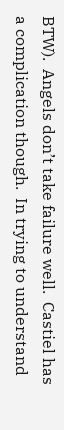BTW).  Angels don’t take failure well.  Castiel has a complication though.  In trying to understand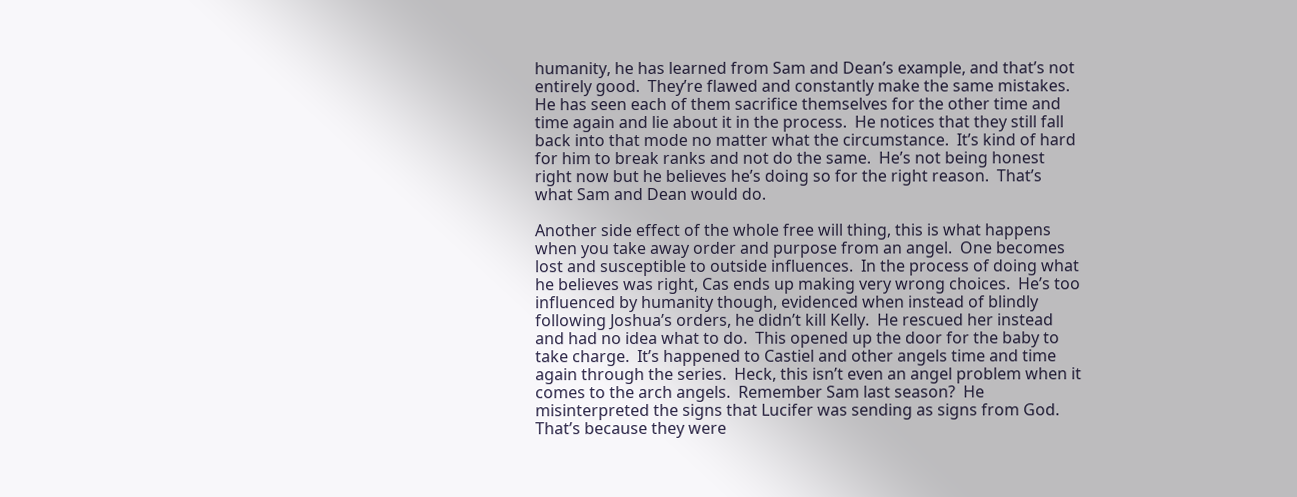humanity, he has learned from Sam and Dean’s example, and that’s not entirely good.  They’re flawed and constantly make the same mistakes.  He has seen each of them sacrifice themselves for the other time and time again and lie about it in the process.  He notices that they still fall back into that mode no matter what the circumstance.  It’s kind of hard for him to break ranks and not do the same.  He’s not being honest right now but he believes he’s doing so for the right reason.  That’s what Sam and Dean would do.

Another side effect of the whole free will thing, this is what happens when you take away order and purpose from an angel.  One becomes lost and susceptible to outside influences.  In the process of doing what he believes was right, Cas ends up making very wrong choices.  He’s too influenced by humanity though, evidenced when instead of blindly following Joshua’s orders, he didn’t kill Kelly.  He rescued her instead and had no idea what to do.  This opened up the door for the baby to take charge.  It’s happened to Castiel and other angels time and time again through the series.  Heck, this isn’t even an angel problem when it comes to the arch angels.  Remember Sam last season?  He misinterpreted the signs that Lucifer was sending as signs from God.  That’s because they were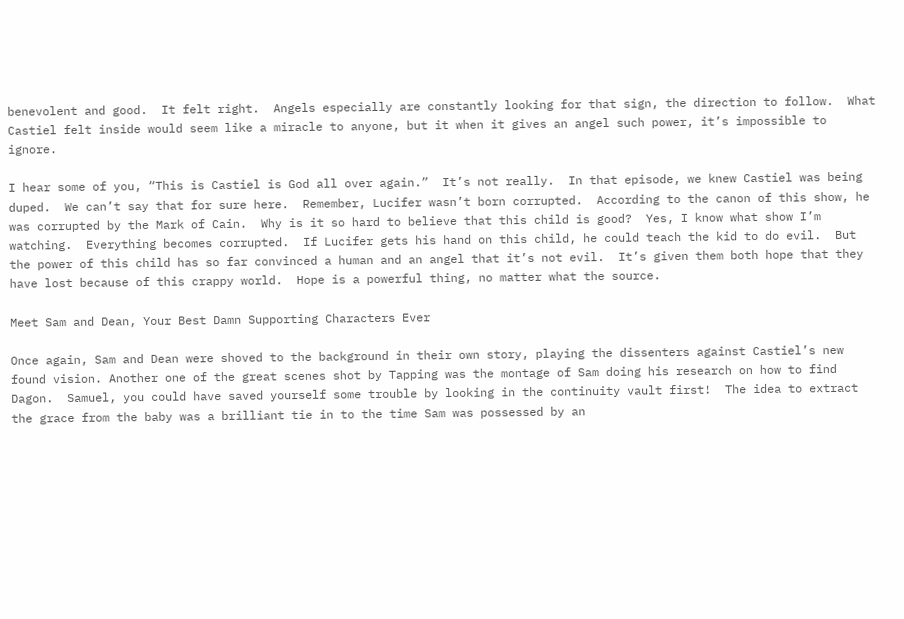benevolent and good.  It felt right.  Angels especially are constantly looking for that sign, the direction to follow.  What Castiel felt inside would seem like a miracle to anyone, but it when it gives an angel such power, it’s impossible to ignore.

I hear some of you, “This is Castiel is God all over again.”  It’s not really.  In that episode, we knew Castiel was being duped.  We can’t say that for sure here.  Remember, Lucifer wasn’t born corrupted.  According to the canon of this show, he was corrupted by the Mark of Cain.  Why is it so hard to believe that this child is good?  Yes, I know what show I’m watching.  Everything becomes corrupted.  If Lucifer gets his hand on this child, he could teach the kid to do evil.  But the power of this child has so far convinced a human and an angel that it’s not evil.  It’s given them both hope that they have lost because of this crappy world.  Hope is a powerful thing, no matter what the source.

Meet Sam and Dean, Your Best Damn Supporting Characters Ever

Once again, Sam and Dean were shoved to the background in their own story, playing the dissenters against Castiel’s new found vision. Another one of the great scenes shot by Tapping was the montage of Sam doing his research on how to find Dagon.  Samuel, you could have saved yourself some trouble by looking in the continuity vault first!  The idea to extract the grace from the baby was a brilliant tie in to the time Sam was possessed by an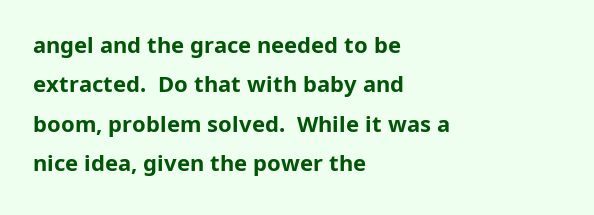angel and the grace needed to be extracted.  Do that with baby and boom, problem solved.  While it was a nice idea, given the power the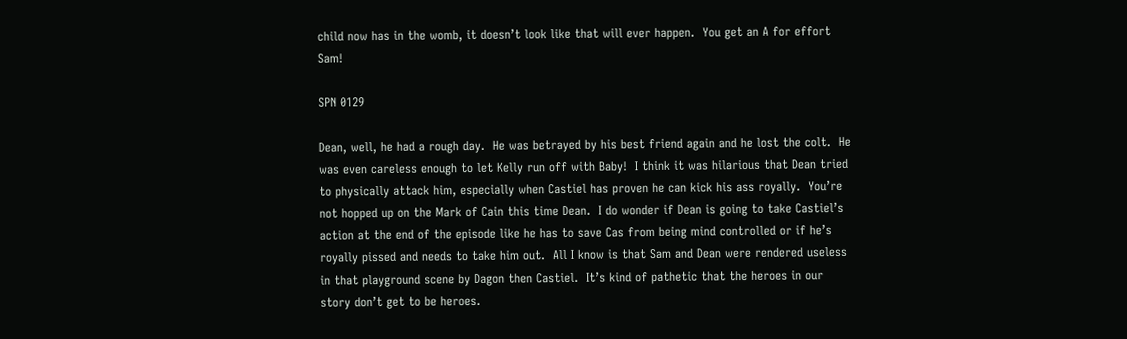child now has in the womb, it doesn’t look like that will ever happen.  You get an A for effort Sam!

SPN 0129

Dean, well, he had a rough day.  He was betrayed by his best friend again and he lost the colt.  He was even careless enough to let Kelly run off with Baby!  I think it was hilarious that Dean tried to physically attack him, especially when Castiel has proven he can kick his ass royally.  You’re not hopped up on the Mark of Cain this time Dean.  I do wonder if Dean is going to take Castiel’s action at the end of the episode like he has to save Cas from being mind controlled or if he’s royally pissed and needs to take him out.  All I know is that Sam and Dean were rendered useless in that playground scene by Dagon then Castiel.  It’s kind of pathetic that the heroes in our story don’t get to be heroes.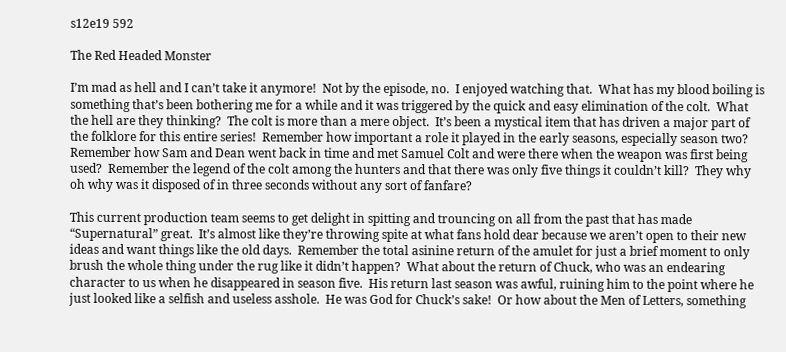s12e19 592

The Red Headed Monster

I’m mad as hell and I can’t take it anymore!  Not by the episode, no.  I enjoyed watching that.  What has my blood boiling is something that’s been bothering me for a while and it was triggered by the quick and easy elimination of the colt.  What the hell are they thinking?  The colt is more than a mere object.  It’s been a mystical item that has driven a major part of the folklore for this entire series!  Remember how important a role it played in the early seasons, especially season two?  Remember how Sam and Dean went back in time and met Samuel Colt and were there when the weapon was first being used?  Remember the legend of the colt among the hunters and that there was only five things it couldn’t kill?  They why oh why was it disposed of in three seconds without any sort of fanfare?

This current production team seems to get delight in spitting and trouncing on all from the past that has made “Supernatural” great.  It’s almost like they’re throwing spite at what fans hold dear because we aren’t open to their new ideas and want things like the old days.  Remember the total asinine return of the amulet for just a brief moment to only brush the whole thing under the rug like it didn’t happen?  What about the return of Chuck, who was an endearing character to us when he disappeared in season five.  His return last season was awful, ruining him to the point where he just looked like a selfish and useless asshole.  He was God for Chuck’s sake!  Or how about the Men of Letters, something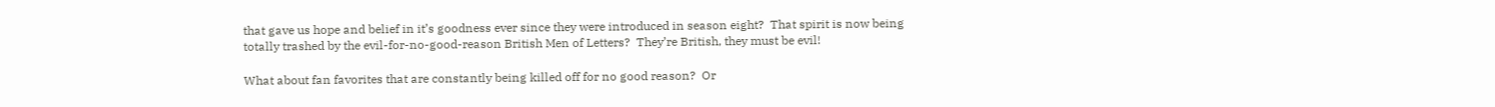that gave us hope and belief in it’s goodness ever since they were introduced in season eight?  That spirit is now being totally trashed by the evil-for-no-good-reason British Men of Letters?  They’re British, they must be evil!

What about fan favorites that are constantly being killed off for no good reason?  Or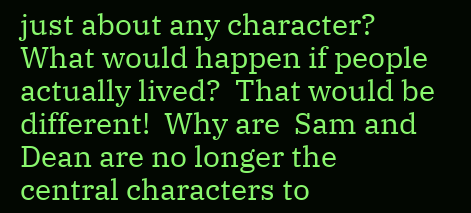just about any character?  What would happen if people actually lived?  That would be different!  Why are  Sam and Dean are no longer the central characters to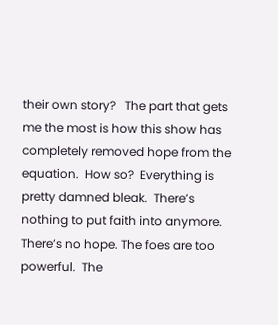their own story?   The part that gets me the most is how this show has completely removed hope from the equation.  How so?  Everything is pretty damned bleak.  There’s nothing to put faith into anymore.  There’s no hope. The foes are too powerful.  The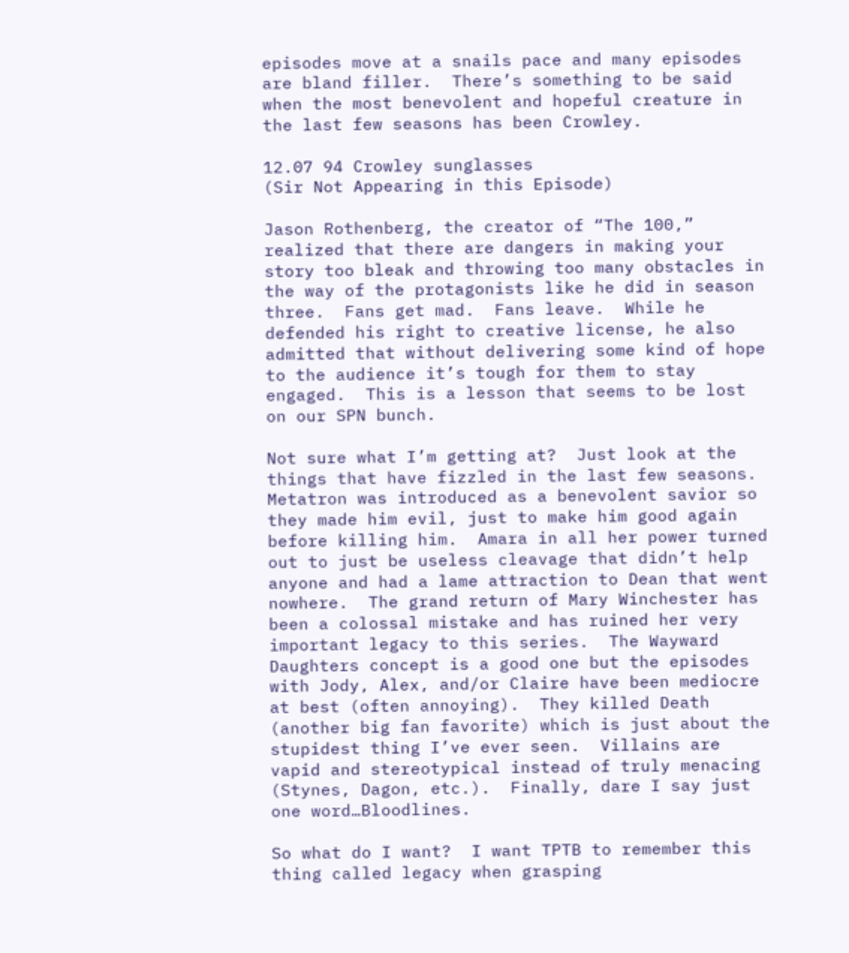episodes move at a snails pace and many episodes are bland filler.  There’s something to be said when the most benevolent and hopeful creature in the last few seasons has been Crowley.

12.07 94 Crowley sunglasses
(Sir Not Appearing in this Episode)

Jason Rothenberg, the creator of “The 100,” realized that there are dangers in making your story too bleak and throwing too many obstacles in the way of the protagonists like he did in season three.  Fans get mad.  Fans leave.  While he defended his right to creative license, he also admitted that without delivering some kind of hope to the audience it’s tough for them to stay engaged.  This is a lesson that seems to be lost on our SPN bunch.

Not sure what I’m getting at?  Just look at the things that have fizzled in the last few seasons.  Metatron was introduced as a benevolent savior so they made him evil, just to make him good again before killing him.  Amara in all her power turned out to just be useless cleavage that didn’t help anyone and had a lame attraction to Dean that went nowhere.  The grand return of Mary Winchester has been a colossal mistake and has ruined her very important legacy to this series.  The Wayward Daughters concept is a good one but the episodes with Jody, Alex, and/or Claire have been mediocre at best (often annoying).  They killed Death (another big fan favorite) which is just about the stupidest thing I’ve ever seen.  Villains are vapid and stereotypical instead of truly menacing (Stynes, Dagon, etc.).  Finally, dare I say just one word…Bloodlines.

So what do I want?  I want TPTB to remember this thing called legacy when grasping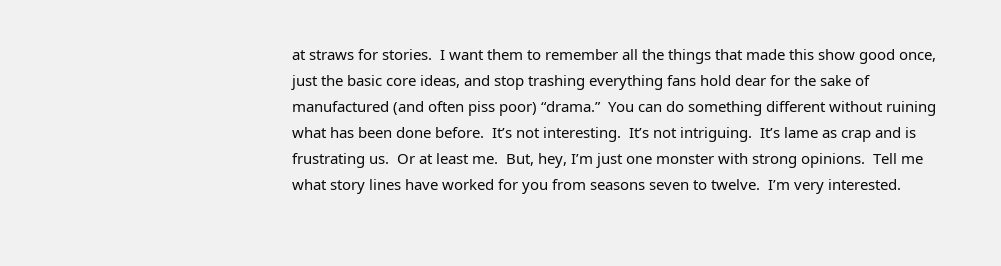at straws for stories.  I want them to remember all the things that made this show good once, just the basic core ideas, and stop trashing everything fans hold dear for the sake of manufactured (and often piss poor) “drama.”  You can do something different without ruining what has been done before.  It’s not interesting.  It’s not intriguing.  It’s lame as crap and is frustrating us.  Or at least me.  But, hey, I’m just one monster with strong opinions.  Tell me what story lines have worked for you from seasons seven to twelve.  I’m very interested.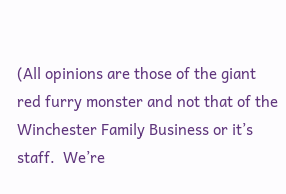(All opinions are those of the giant red furry monster and not that of the Winchester Family Business or it’s staff.  We’re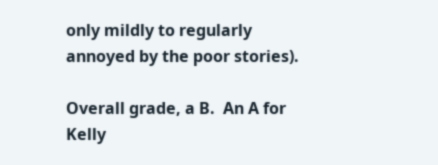only mildly to regularly annoyed by the poor stories).

Overall grade, a B.  An A for Kelly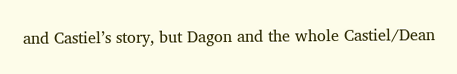and Castiel’s story, but Dagon and the whole Castiel/Dean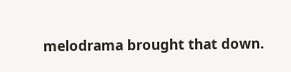melodrama brought that down.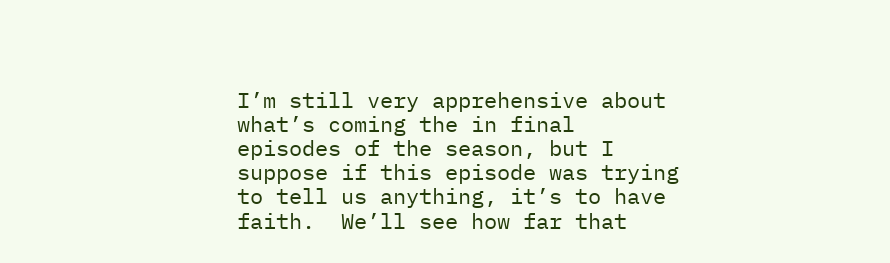I’m still very apprehensive about what’s coming the in final episodes of the season, but I suppose if this episode was trying to tell us anything, it’s to have faith.  We’ll see how far that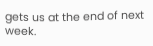gets us at the end of next week.